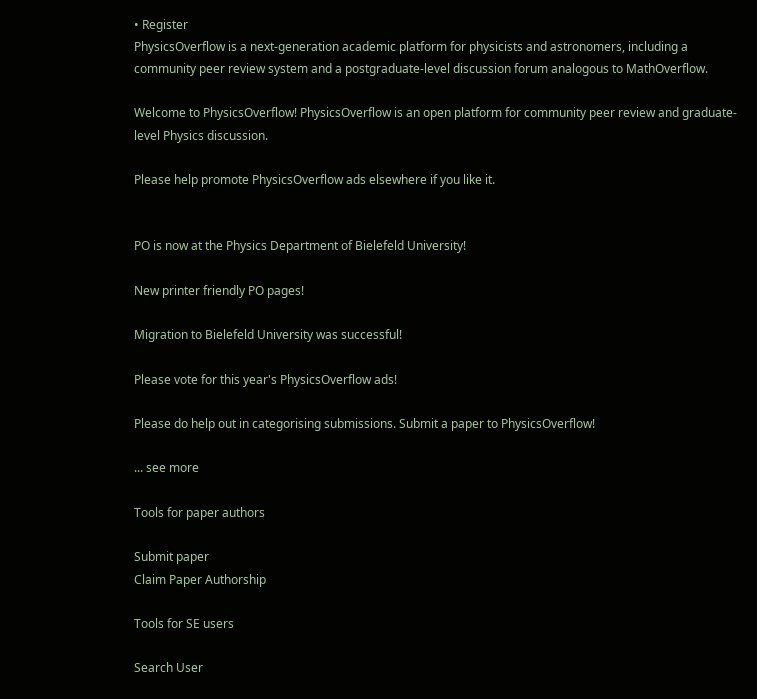• Register
PhysicsOverflow is a next-generation academic platform for physicists and astronomers, including a community peer review system and a postgraduate-level discussion forum analogous to MathOverflow.

Welcome to PhysicsOverflow! PhysicsOverflow is an open platform for community peer review and graduate-level Physics discussion.

Please help promote PhysicsOverflow ads elsewhere if you like it.


PO is now at the Physics Department of Bielefeld University!

New printer friendly PO pages!

Migration to Bielefeld University was successful!

Please vote for this year's PhysicsOverflow ads!

Please do help out in categorising submissions. Submit a paper to PhysicsOverflow!

... see more

Tools for paper authors

Submit paper
Claim Paper Authorship

Tools for SE users

Search User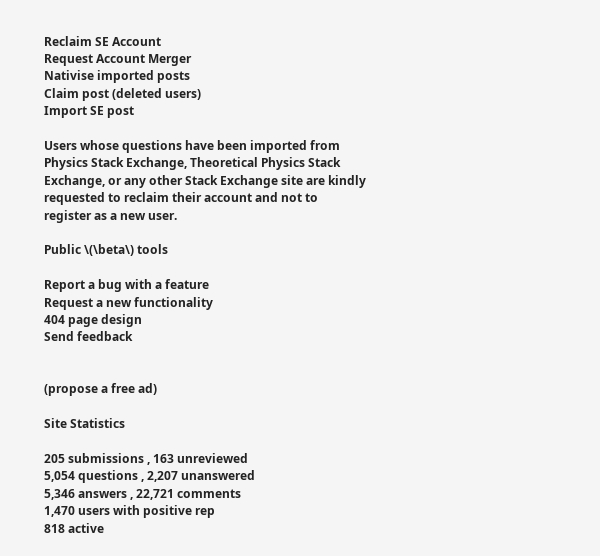Reclaim SE Account
Request Account Merger
Nativise imported posts
Claim post (deleted users)
Import SE post

Users whose questions have been imported from Physics Stack Exchange, Theoretical Physics Stack Exchange, or any other Stack Exchange site are kindly requested to reclaim their account and not to register as a new user.

Public \(\beta\) tools

Report a bug with a feature
Request a new functionality
404 page design
Send feedback


(propose a free ad)

Site Statistics

205 submissions , 163 unreviewed
5,054 questions , 2,207 unanswered
5,346 answers , 22,721 comments
1,470 users with positive rep
818 active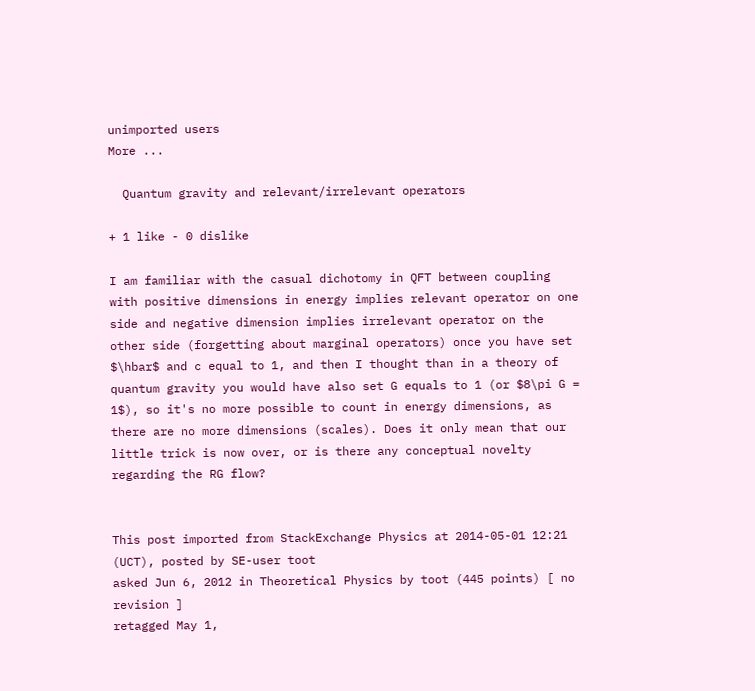unimported users
More ...

  Quantum gravity and relevant/irrelevant operators

+ 1 like - 0 dislike

I am familiar with the casual dichotomy in QFT between coupling with positive dimensions in energy implies relevant operator on one side and negative dimension implies irrelevant operator on the other side (forgetting about marginal operators) once you have set $\hbar$ and c equal to 1, and then I thought than in a theory of quantum gravity you would have also set G equals to 1 (or $8\pi G = 1$), so it's no more possible to count in energy dimensions, as there are no more dimensions (scales). Does it only mean that our little trick is now over, or is there any conceptual novelty regarding the RG flow?


This post imported from StackExchange Physics at 2014-05-01 12:21 (UCT), posted by SE-user toot
asked Jun 6, 2012 in Theoretical Physics by toot (445 points) [ no revision ]
retagged May 1,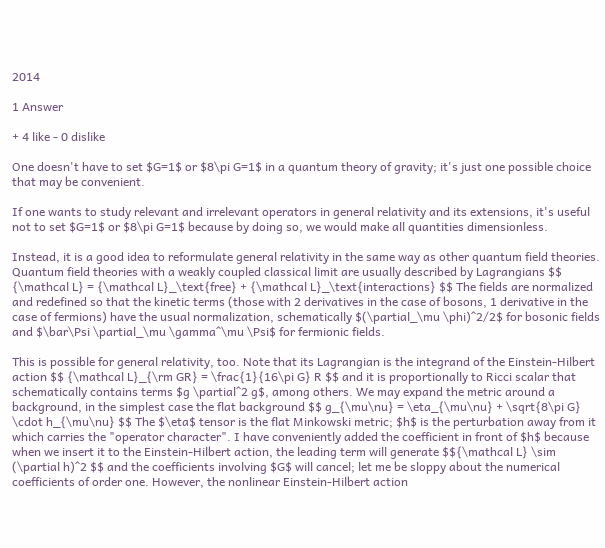2014

1 Answer

+ 4 like - 0 dislike

One doesn't have to set $G=1$ or $8\pi G=1$ in a quantum theory of gravity; it's just one possible choice that may be convenient.

If one wants to study relevant and irrelevant operators in general relativity and its extensions, it's useful not to set $G=1$ or $8\pi G=1$ because by doing so, we would make all quantities dimensionless.

Instead, it is a good idea to reformulate general relativity in the same way as other quantum field theories. Quantum field theories with a weakly coupled classical limit are usually described by Lagrangians $$ {\mathcal L} = {\mathcal L}_\text{free} + {\mathcal L}_\text{interactions} $$ The fields are normalized and redefined so that the kinetic terms (those with 2 derivatives in the case of bosons, 1 derivative in the case of fermions) have the usual normalization, schematically $(\partial_\mu \phi)^2/2$ for bosonic fields and $\bar\Psi \partial_\mu \gamma^\mu \Psi$ for fermionic fields.

This is possible for general relativity, too. Note that its Lagrangian is the integrand of the Einstein-Hilbert action $$ {\mathcal L}_{\rm GR} = \frac{1}{16\pi G} R $$ and it is proportionally to Ricci scalar that schematically contains terms $g \partial^2 g$, among others. We may expand the metric around a background, in the simplest case the flat background $$ g_{\mu\nu} = \eta_{\mu\nu} + \sqrt{8\pi G} \cdot h_{\mu\nu} $$ The $\eta$ tensor is the flat Minkowski metric; $h$ is the perturbation away from it which carries the "operator character". I have conveniently added the coefficient in front of $h$ because when we insert it to the Einstein-Hilbert action, the leading term will generate $${\mathcal L} \sim (\partial h)^2 $$ and the coefficients involving $G$ will cancel; let me be sloppy about the numerical coefficients of order one. However, the nonlinear Einstein-Hilbert action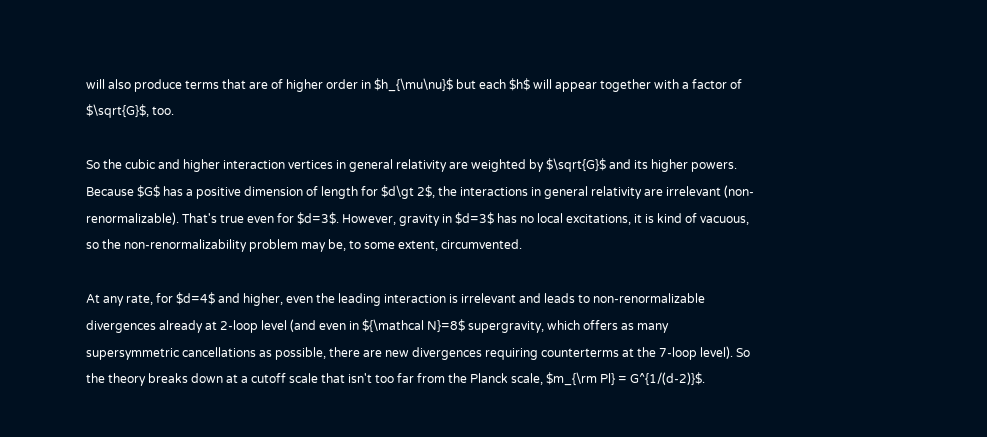will also produce terms that are of higher order in $h_{\mu\nu}$ but each $h$ will appear together with a factor of $\sqrt{G}$, too.

So the cubic and higher interaction vertices in general relativity are weighted by $\sqrt{G}$ and its higher powers. Because $G$ has a positive dimension of length for $d\gt 2$, the interactions in general relativity are irrelevant (non-renormalizable). That's true even for $d=3$. However, gravity in $d=3$ has no local excitations, it is kind of vacuous, so the non-renormalizability problem may be, to some extent, circumvented.

At any rate, for $d=4$ and higher, even the leading interaction is irrelevant and leads to non-renormalizable divergences already at 2-loop level (and even in ${\mathcal N}=8$ supergravity, which offers as many supersymmetric cancellations as possible, there are new divergences requiring counterterms at the 7-loop level). So the theory breaks down at a cutoff scale that isn't too far from the Planck scale, $m_{\rm Pl} = G^{1/(d-2)}$.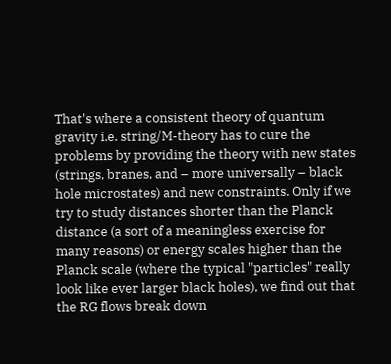That's where a consistent theory of quantum gravity i.e. string/M-theory has to cure the problems by providing the theory with new states (strings, branes, and – more universally – black hole microstates) and new constraints. Only if we try to study distances shorter than the Planck distance (a sort of a meaningless exercise for many reasons) or energy scales higher than the Planck scale (where the typical "particles" really look like ever larger black holes), we find out that the RG flows break down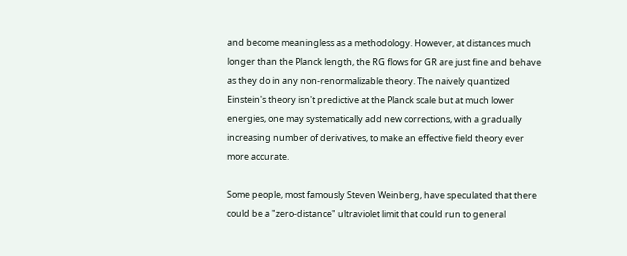and become meaningless as a methodology. However, at distances much longer than the Planck length, the RG flows for GR are just fine and behave as they do in any non-renormalizable theory. The naively quantized Einstein's theory isn't predictive at the Planck scale but at much lower energies, one may systematically add new corrections, with a gradually increasing number of derivatives, to make an effective field theory ever more accurate.

Some people, most famously Steven Weinberg, have speculated that there could be a "zero-distance" ultraviolet limit that could run to general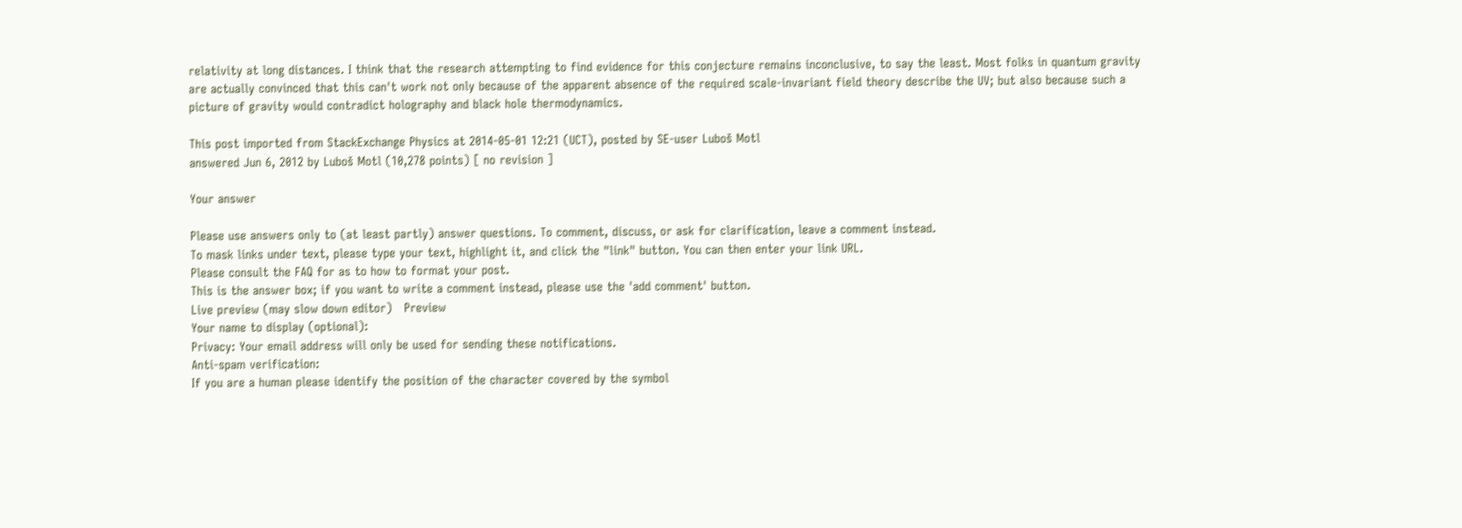relativity at long distances. I think that the research attempting to find evidence for this conjecture remains inconclusive, to say the least. Most folks in quantum gravity are actually convinced that this can't work not only because of the apparent absence of the required scale-invariant field theory describe the UV; but also because such a picture of gravity would contradict holography and black hole thermodynamics.

This post imported from StackExchange Physics at 2014-05-01 12:21 (UCT), posted by SE-user Luboš Motl
answered Jun 6, 2012 by Luboš Motl (10,278 points) [ no revision ]

Your answer

Please use answers only to (at least partly) answer questions. To comment, discuss, or ask for clarification, leave a comment instead.
To mask links under text, please type your text, highlight it, and click the "link" button. You can then enter your link URL.
Please consult the FAQ for as to how to format your post.
This is the answer box; if you want to write a comment instead, please use the 'add comment' button.
Live preview (may slow down editor)   Preview
Your name to display (optional):
Privacy: Your email address will only be used for sending these notifications.
Anti-spam verification:
If you are a human please identify the position of the character covered by the symbol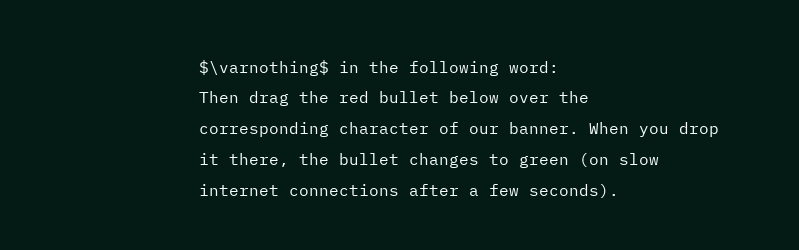$\varnothing$ in the following word:
Then drag the red bullet below over the corresponding character of our banner. When you drop it there, the bullet changes to green (on slow internet connections after a few seconds).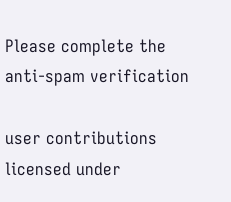Please complete the anti-spam verification

user contributions licensed under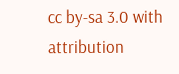cc by-sa 3.0 with attribution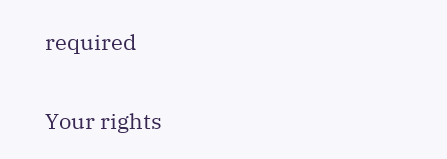required

Your rights